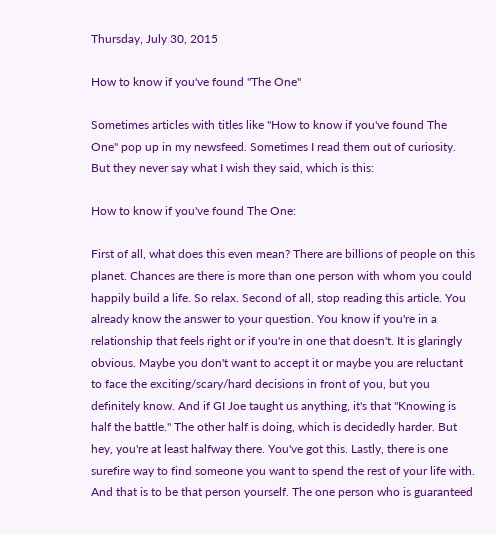Thursday, July 30, 2015

How to know if you've found "The One"

Sometimes articles with titles like "How to know if you've found The One" pop up in my newsfeed. Sometimes I read them out of curiosity. But they never say what I wish they said, which is this:

How to know if you've found The One:

First of all, what does this even mean? There are billions of people on this planet. Chances are there is more than one person with whom you could happily build a life. So relax. Second of all, stop reading this article. You already know the answer to your question. You know if you're in a relationship that feels right or if you're in one that doesn't. It is glaringly obvious. Maybe you don't want to accept it or maybe you are reluctant to face the exciting/scary/hard decisions in front of you, but you definitely know. And if GI Joe taught us anything, it's that "Knowing is half the battle." The other half is doing, which is decidedly harder. But hey, you're at least halfway there. You've got this. Lastly, there is one surefire way to find someone you want to spend the rest of your life with. And that is to be that person yourself. The one person who is guaranteed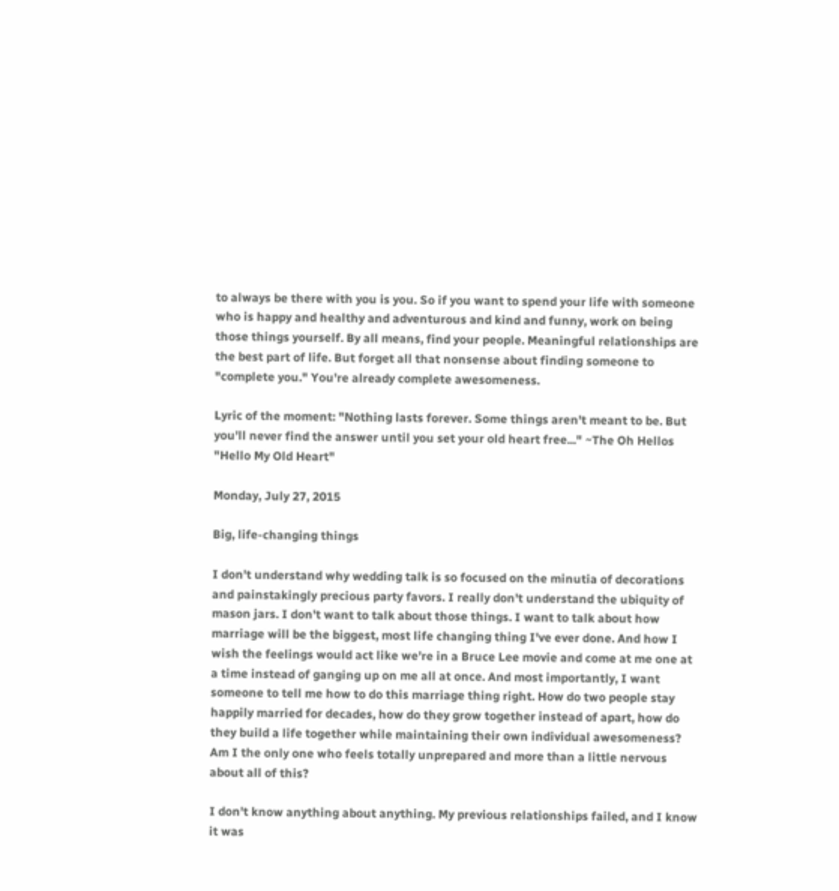to always be there with you is you. So if you want to spend your life with someone who is happy and healthy and adventurous and kind and funny, work on being those things yourself. By all means, find your people. Meaningful relationships are the best part of life. But forget all that nonsense about finding someone to "complete you." You're already complete awesomeness.

Lyric of the moment: "Nothing lasts forever. Some things aren't meant to be. But you'll never find the answer until you set your old heart free..." ~The Oh Hellos "Hello My Old Heart"

Monday, July 27, 2015

Big, life-changing things

I don't understand why wedding talk is so focused on the minutia of decorations and painstakingly precious party favors. I really don't understand the ubiquity of mason jars. I don't want to talk about those things. I want to talk about how marriage will be the biggest, most life changing thing I've ever done. And how I wish the feelings would act like we're in a Bruce Lee movie and come at me one at a time instead of ganging up on me all at once. And most importantly, I want someone to tell me how to do this marriage thing right. How do two people stay happily married for decades, how do they grow together instead of apart, how do they build a life together while maintaining their own individual awesomeness? Am I the only one who feels totally unprepared and more than a little nervous about all of this?

I don't know anything about anything. My previous relationships failed, and I know it was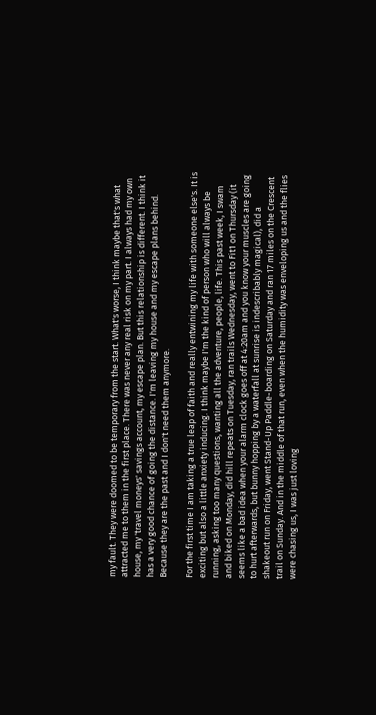my fault. They were doomed to be temporary from the start. What's worse, I think maybe that's what attracted me to them in the first place. There was never any real risk on my part. I always had my own house, my 'travel moneys' savings account, my escape plan. But this relationship is different. I think it has a very good chance of going the distance. I'm leaving my house and my escape plans behind. Because they are the past and I don't need them anymore.

For the first time I am taking a true leap of faith and really entwining my life with someone else's. It is exciting but also a little anxiety inducing. I think maybe I'm the kind of person who will always be running, asking too many questions, wanting all the adventure, people, life. This past week, I swam and biked on Monday, did hill repeats on Tuesday, ran trails Wednesday, went to Fit1 on Thursday (it seems like a bad idea when your alarm clock goes off at 4:20am and you know your muscles are going to hurt afterwards, but bunny hopping by a waterfall at sunrise is indescribably magical), did a shakeout run on Friday, went Stand-Up Paddle-boarding on Saturday and ran 17 miles on the Crescent trail on Sunday. And in the middle of that run, even when the humidity was enveloping us and the flies were chasing us, I was just loving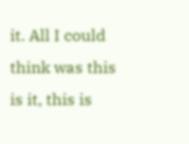it. All I could think was this is it, this is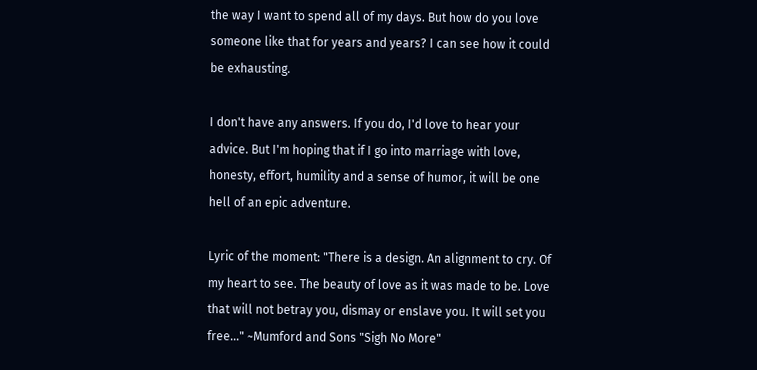the way I want to spend all of my days. But how do you love someone like that for years and years? I can see how it could be exhausting.

I don't have any answers. If you do, I'd love to hear your advice. But I'm hoping that if I go into marriage with love, honesty, effort, humility and a sense of humor, it will be one hell of an epic adventure.

Lyric of the moment: "There is a design. An alignment to cry. Of my heart to see. The beauty of love as it was made to be. Love that will not betray you, dismay or enslave you. It will set you free..." ~Mumford and Sons "Sigh No More"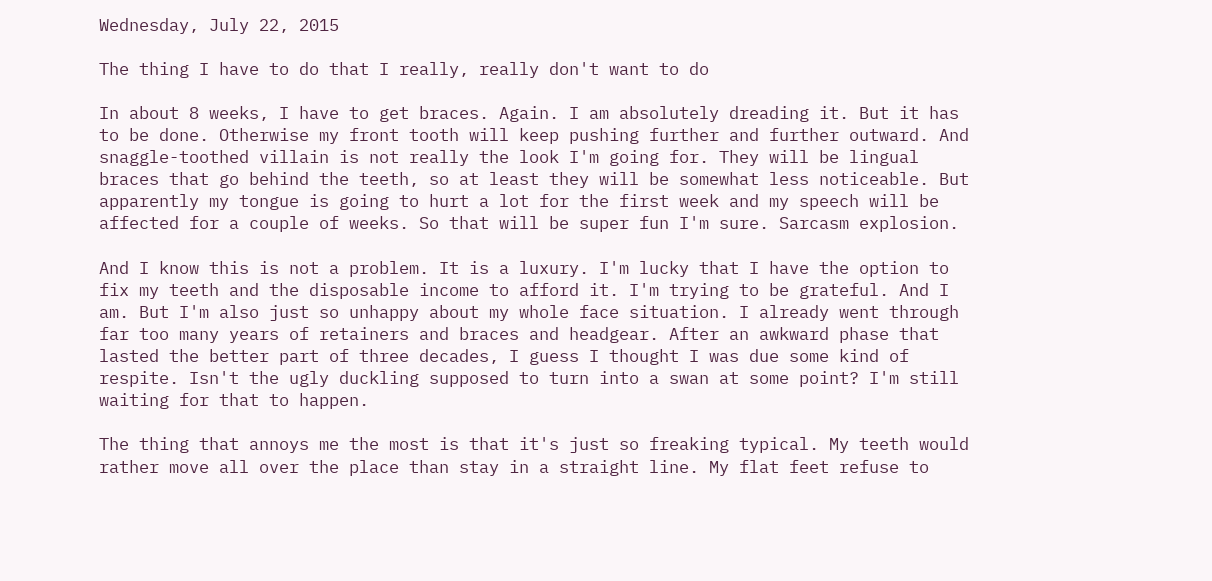Wednesday, July 22, 2015

The thing I have to do that I really, really don't want to do

In about 8 weeks, I have to get braces. Again. I am absolutely dreading it. But it has to be done. Otherwise my front tooth will keep pushing further and further outward. And snaggle-toothed villain is not really the look I'm going for. They will be lingual braces that go behind the teeth, so at least they will be somewhat less noticeable. But apparently my tongue is going to hurt a lot for the first week and my speech will be affected for a couple of weeks. So that will be super fun I'm sure. Sarcasm explosion.

And I know this is not a problem. It is a luxury. I'm lucky that I have the option to fix my teeth and the disposable income to afford it. I'm trying to be grateful. And I am. But I'm also just so unhappy about my whole face situation. I already went through far too many years of retainers and braces and headgear. After an awkward phase that lasted the better part of three decades, I guess I thought I was due some kind of respite. Isn't the ugly duckling supposed to turn into a swan at some point? I'm still waiting for that to happen.

The thing that annoys me the most is that it's just so freaking typical. My teeth would rather move all over the place than stay in a straight line. My flat feet refuse to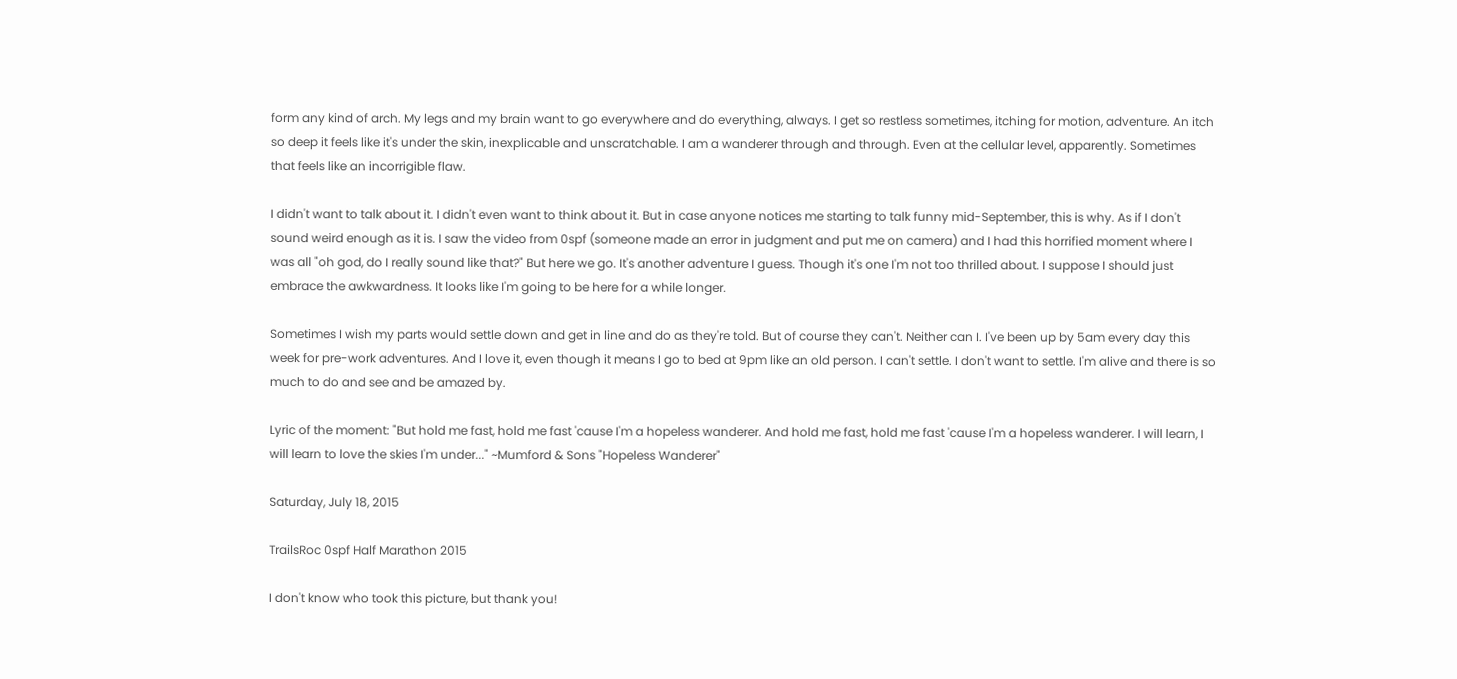form any kind of arch. My legs and my brain want to go everywhere and do everything, always. I get so restless sometimes, itching for motion, adventure. An itch so deep it feels like it's under the skin, inexplicable and unscratchable. I am a wanderer through and through. Even at the cellular level, apparently. Sometimes that feels like an incorrigible flaw.

I didn't want to talk about it. I didn't even want to think about it. But in case anyone notices me starting to talk funny mid-September, this is why. As if I don't sound weird enough as it is. I saw the video from 0spf (someone made an error in judgment and put me on camera) and I had this horrified moment where I was all "oh god, do I really sound like that?" But here we go. It's another adventure I guess. Though it's one I'm not too thrilled about. I suppose I should just embrace the awkwardness. It looks like I'm going to be here for a while longer.

Sometimes I wish my parts would settle down and get in line and do as they're told. But of course they can't. Neither can I. I've been up by 5am every day this week for pre-work adventures. And I love it, even though it means I go to bed at 9pm like an old person. I can't settle. I don't want to settle. I'm alive and there is so much to do and see and be amazed by.

Lyric of the moment: "But hold me fast, hold me fast 'cause I'm a hopeless wanderer. And hold me fast, hold me fast 'cause I'm a hopeless wanderer. I will learn, I will learn to love the skies I'm under..." ~Mumford & Sons "Hopeless Wanderer"

Saturday, July 18, 2015

TrailsRoc 0spf Half Marathon 2015

I don't know who took this picture, but thank you!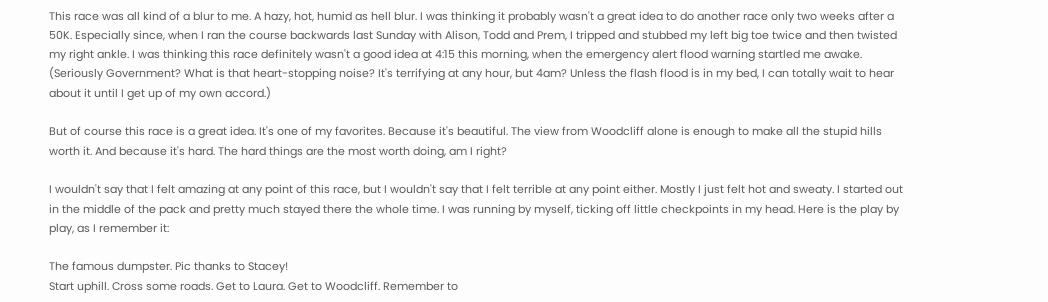This race was all kind of a blur to me. A hazy, hot, humid as hell blur. I was thinking it probably wasn't a great idea to do another race only two weeks after a 50K. Especially since, when I ran the course backwards last Sunday with Alison, Todd and Prem, I tripped and stubbed my left big toe twice and then twisted my right ankle. I was thinking this race definitely wasn't a good idea at 4:15 this morning, when the emergency alert flood warning startled me awake. (Seriously Government? What is that heart-stopping noise? It's terrifying at any hour, but 4am? Unless the flash flood is in my bed, I can totally wait to hear about it until I get up of my own accord.)

But of course this race is a great idea. It's one of my favorites. Because it's beautiful. The view from Woodcliff alone is enough to make all the stupid hills worth it. And because it's hard. The hard things are the most worth doing, am I right?

I wouldn't say that I felt amazing at any point of this race, but I wouldn't say that I felt terrible at any point either. Mostly I just felt hot and sweaty. I started out in the middle of the pack and pretty much stayed there the whole time. I was running by myself, ticking off little checkpoints in my head. Here is the play by play, as I remember it:

The famous dumpster. Pic thanks to Stacey!
Start uphill. Cross some roads. Get to Laura. Get to Woodcliff. Remember to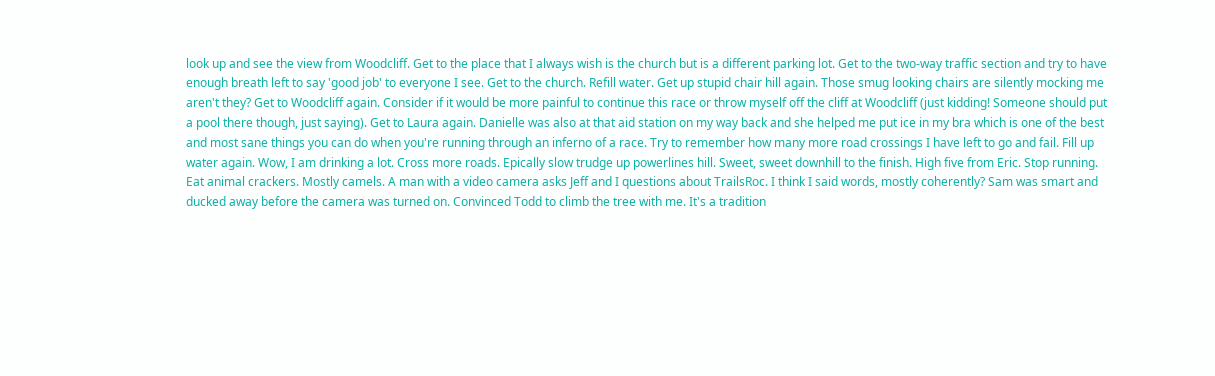look up and see the view from Woodcliff. Get to the place that I always wish is the church but is a different parking lot. Get to the two-way traffic section and try to have enough breath left to say 'good job' to everyone I see. Get to the church. Refill water. Get up stupid chair hill again. Those smug looking chairs are silently mocking me aren't they? Get to Woodcliff again. Consider if it would be more painful to continue this race or throw myself off the cliff at Woodcliff (just kidding! Someone should put a pool there though, just saying). Get to Laura again. Danielle was also at that aid station on my way back and she helped me put ice in my bra which is one of the best and most sane things you can do when you're running through an inferno of a race. Try to remember how many more road crossings I have left to go and fail. Fill up water again. Wow, I am drinking a lot. Cross more roads. Epically slow trudge up powerlines hill. Sweet, sweet downhill to the finish. High five from Eric. Stop running. Eat animal crackers. Mostly camels. A man with a video camera asks Jeff and I questions about TrailsRoc. I think I said words, mostly coherently? Sam was smart and ducked away before the camera was turned on. Convinced Todd to climb the tree with me. It's a tradition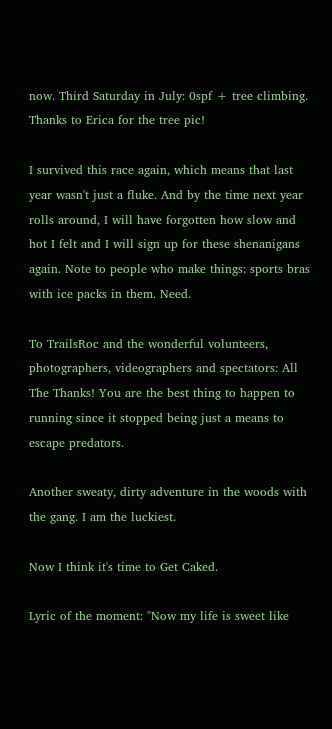now. Third Saturday in July: 0spf + tree climbing.
Thanks to Erica for the tree pic!

I survived this race again, which means that last year wasn't just a fluke. And by the time next year rolls around, I will have forgotten how slow and hot I felt and I will sign up for these shenanigans again. Note to people who make things: sports bras with ice packs in them. Need.

To TrailsRoc and the wonderful volunteers, photographers, videographers and spectators: All The Thanks! You are the best thing to happen to running since it stopped being just a means to escape predators.

Another sweaty, dirty adventure in the woods with the gang. I am the luckiest.

Now I think it's time to Get Caked.

Lyric of the moment: "Now my life is sweet like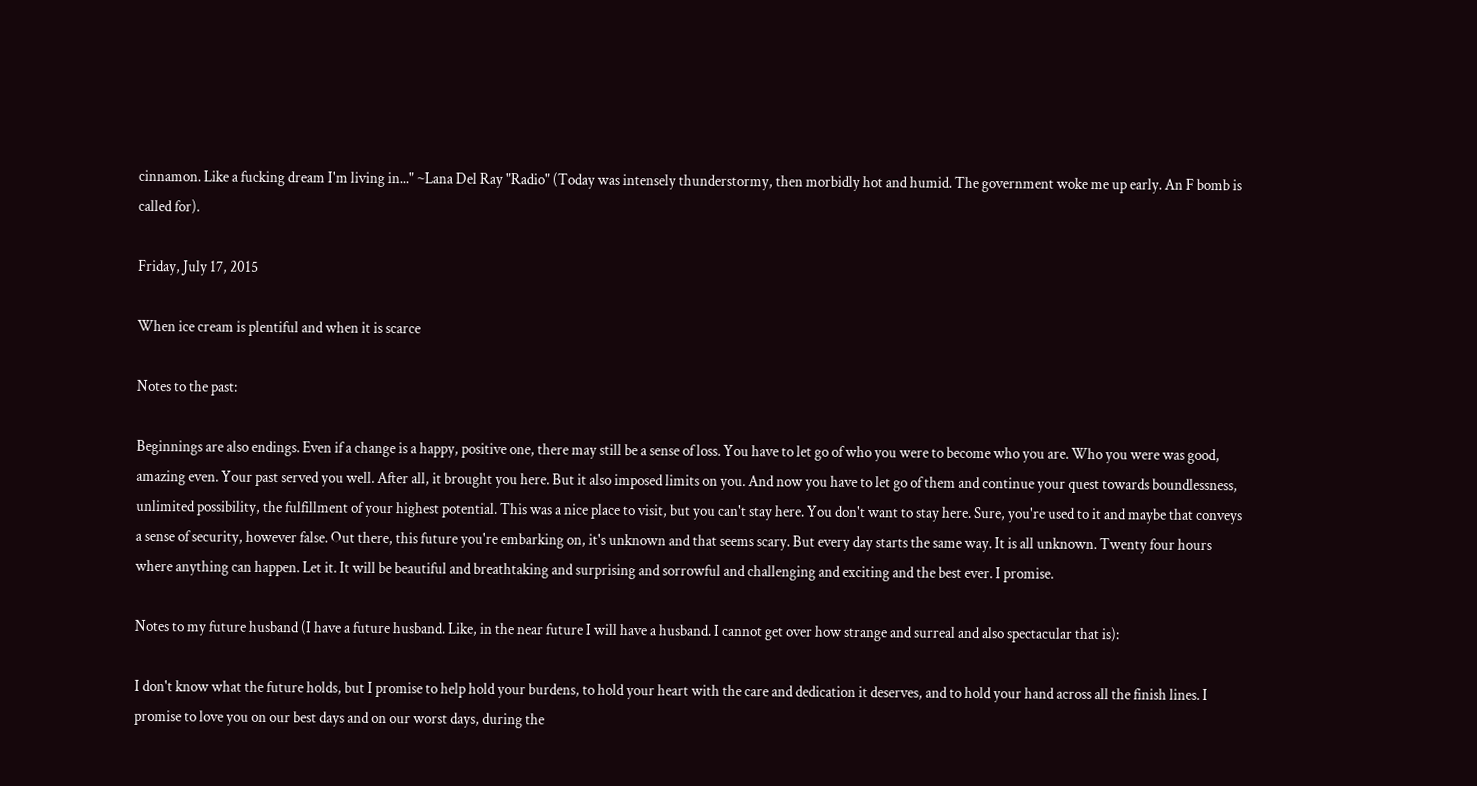cinnamon. Like a fucking dream I'm living in..." ~Lana Del Ray "Radio" (Today was intensely thunderstormy, then morbidly hot and humid. The government woke me up early. An F bomb is called for).

Friday, July 17, 2015

When ice cream is plentiful and when it is scarce

Notes to the past:

Beginnings are also endings. Even if a change is a happy, positive one, there may still be a sense of loss. You have to let go of who you were to become who you are. Who you were was good, amazing even. Your past served you well. After all, it brought you here. But it also imposed limits on you. And now you have to let go of them and continue your quest towards boundlessness, unlimited possibility, the fulfillment of your highest potential. This was a nice place to visit, but you can't stay here. You don't want to stay here. Sure, you're used to it and maybe that conveys a sense of security, however false. Out there, this future you're embarking on, it's unknown and that seems scary. But every day starts the same way. It is all unknown. Twenty four hours where anything can happen. Let it. It will be beautiful and breathtaking and surprising and sorrowful and challenging and exciting and the best ever. I promise.

Notes to my future husband (I have a future husband. Like, in the near future I will have a husband. I cannot get over how strange and surreal and also spectacular that is):

I don't know what the future holds, but I promise to help hold your burdens, to hold your heart with the care and dedication it deserves, and to hold your hand across all the finish lines. I promise to love you on our best days and on our worst days, during the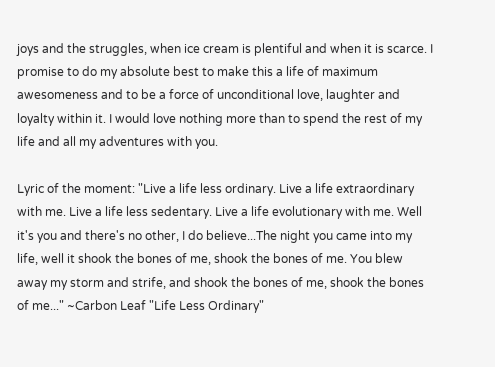joys and the struggles, when ice cream is plentiful and when it is scarce. I promise to do my absolute best to make this a life of maximum awesomeness and to be a force of unconditional love, laughter and loyalty within it. I would love nothing more than to spend the rest of my life and all my adventures with you.

Lyric of the moment: "Live a life less ordinary. Live a life extraordinary with me. Live a life less sedentary. Live a life evolutionary with me. Well it's you and there's no other, I do believe...The night you came into my life, well it shook the bones of me, shook the bones of me. You blew away my storm and strife, and shook the bones of me, shook the bones of me..." ~Carbon Leaf "Life Less Ordinary"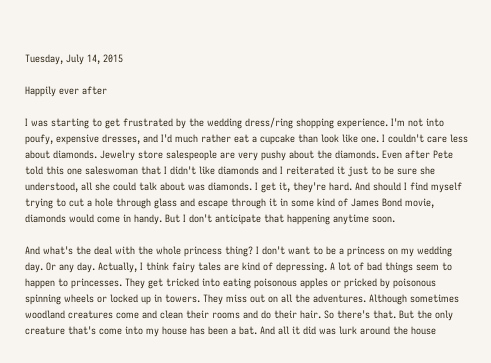Tuesday, July 14, 2015

Happily ever after

I was starting to get frustrated by the wedding dress/ring shopping experience. I'm not into poufy, expensive dresses, and I'd much rather eat a cupcake than look like one. I couldn't care less about diamonds. Jewelry store salespeople are very pushy about the diamonds. Even after Pete told this one saleswoman that I didn't like diamonds and I reiterated it just to be sure she understood, all she could talk about was diamonds. I get it, they're hard. And should I find myself trying to cut a hole through glass and escape through it in some kind of James Bond movie, diamonds would come in handy. But I don't anticipate that happening anytime soon.

And what's the deal with the whole princess thing? I don't want to be a princess on my wedding day. Or any day. Actually, I think fairy tales are kind of depressing. A lot of bad things seem to happen to princesses. They get tricked into eating poisonous apples or pricked by poisonous spinning wheels or locked up in towers. They miss out on all the adventures. Although sometimes woodland creatures come and clean their rooms and do their hair. So there's that. But the only creature that's come into my house has been a bat. And all it did was lurk around the house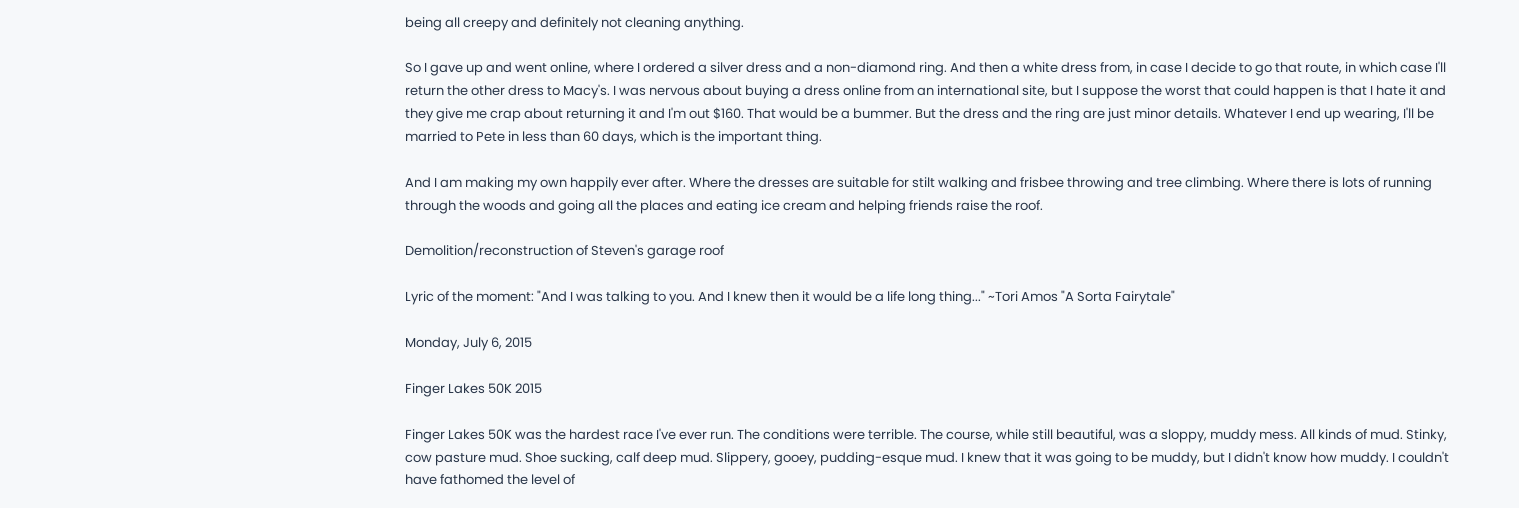being all creepy and definitely not cleaning anything.

So I gave up and went online, where I ordered a silver dress and a non-diamond ring. And then a white dress from, in case I decide to go that route, in which case I'll return the other dress to Macy's. I was nervous about buying a dress online from an international site, but I suppose the worst that could happen is that I hate it and they give me crap about returning it and I'm out $160. That would be a bummer. But the dress and the ring are just minor details. Whatever I end up wearing, I'll be married to Pete in less than 60 days, which is the important thing.

And I am making my own happily ever after. Where the dresses are suitable for stilt walking and frisbee throwing and tree climbing. Where there is lots of running through the woods and going all the places and eating ice cream and helping friends raise the roof.

Demolition/reconstruction of Steven's garage roof

Lyric of the moment: "And I was talking to you. And I knew then it would be a life long thing..." ~Tori Amos "A Sorta Fairytale"

Monday, July 6, 2015

Finger Lakes 50K 2015

Finger Lakes 50K was the hardest race I've ever run. The conditions were terrible. The course, while still beautiful, was a sloppy, muddy mess. All kinds of mud. Stinky, cow pasture mud. Shoe sucking, calf deep mud. Slippery, gooey, pudding-esque mud. I knew that it was going to be muddy, but I didn't know how muddy. I couldn't have fathomed the level of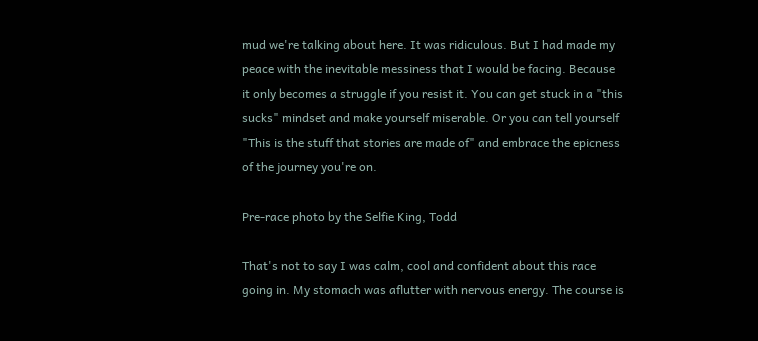mud we're talking about here. It was ridiculous. But I had made my peace with the inevitable messiness that I would be facing. Because it only becomes a struggle if you resist it. You can get stuck in a "this sucks" mindset and make yourself miserable. Or you can tell yourself "This is the stuff that stories are made of" and embrace the epicness of the journey you're on.

Pre-race photo by the Selfie King, Todd

That's not to say I was calm, cool and confident about this race going in. My stomach was aflutter with nervous energy. The course is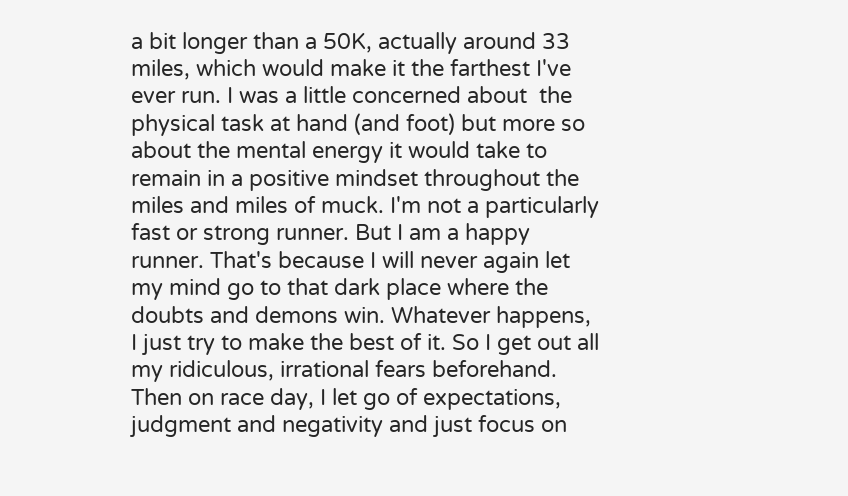a bit longer than a 50K, actually around 33 miles, which would make it the farthest I've ever run. I was a little concerned about  the physical task at hand (and foot) but more so about the mental energy it would take to remain in a positive mindset throughout the miles and miles of muck. I'm not a particularly fast or strong runner. But I am a happy runner. That's because I will never again let my mind go to that dark place where the doubts and demons win. Whatever happens, I just try to make the best of it. So I get out all my ridiculous, irrational fears beforehand. Then on race day, I let go of expectations, judgment and negativity and just focus on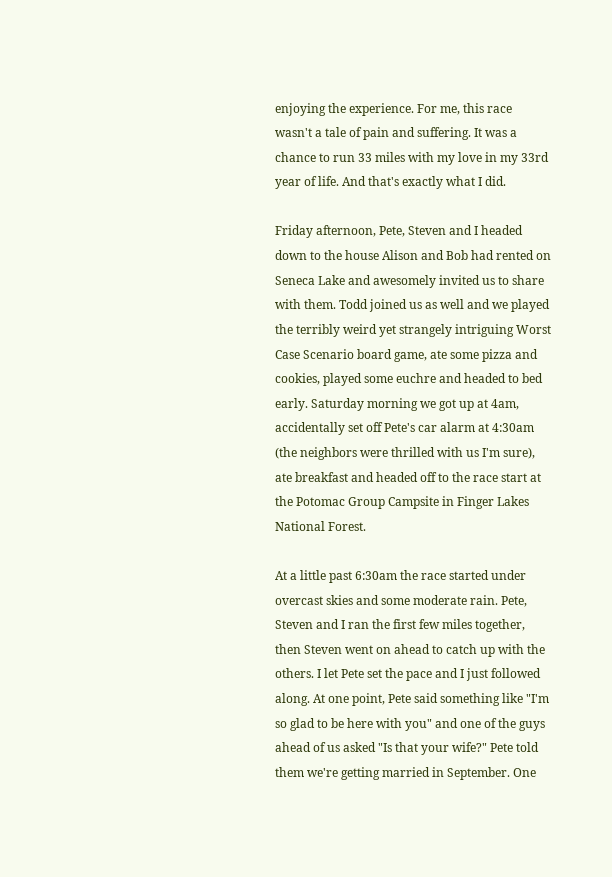enjoying the experience. For me, this race wasn't a tale of pain and suffering. It was a chance to run 33 miles with my love in my 33rd year of life. And that's exactly what I did.

Friday afternoon, Pete, Steven and I headed down to the house Alison and Bob had rented on Seneca Lake and awesomely invited us to share with them. Todd joined us as well and we played the terribly weird yet strangely intriguing Worst Case Scenario board game, ate some pizza and cookies, played some euchre and headed to bed early. Saturday morning we got up at 4am, accidentally set off Pete's car alarm at 4:30am (the neighbors were thrilled with us I'm sure), ate breakfast and headed off to the race start at the Potomac Group Campsite in Finger Lakes National Forest.

At a little past 6:30am the race started under overcast skies and some moderate rain. Pete, Steven and I ran the first few miles together, then Steven went on ahead to catch up with the others. I let Pete set the pace and I just followed along. At one point, Pete said something like "I'm so glad to be here with you" and one of the guys ahead of us asked "Is that your wife?" Pete told them we're getting married in September. One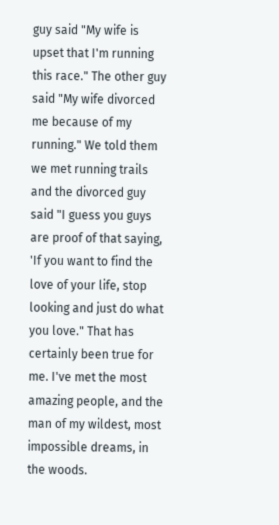guy said "My wife is upset that I'm running this race." The other guy said "My wife divorced me because of my running." We told them we met running trails and the divorced guy said "I guess you guys are proof of that saying, 'If you want to find the love of your life, stop looking and just do what you love." That has certainly been true for me. I've met the most amazing people, and the man of my wildest, most impossible dreams, in the woods.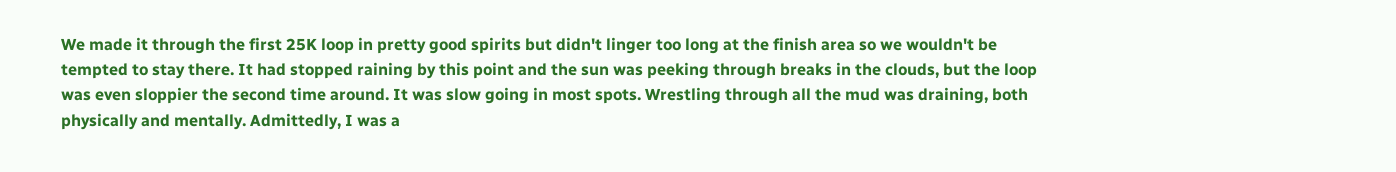We made it through the first 25K loop in pretty good spirits but didn't linger too long at the finish area so we wouldn't be tempted to stay there. It had stopped raining by this point and the sun was peeking through breaks in the clouds, but the loop was even sloppier the second time around. It was slow going in most spots. Wrestling through all the mud was draining, both physically and mentally. Admittedly, I was a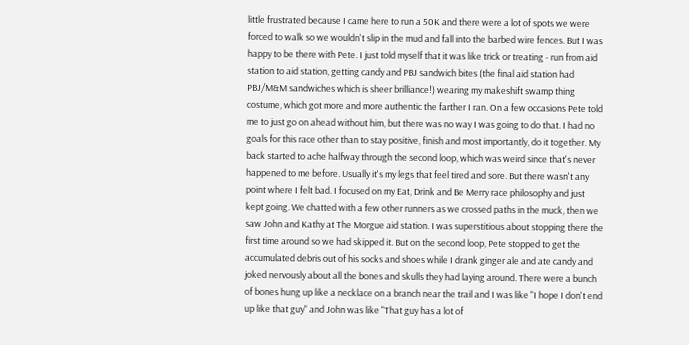little frustrated because I came here to run a 50K and there were a lot of spots we were forced to walk so we wouldn't slip in the mud and fall into the barbed wire fences. But I was happy to be there with Pete. I just told myself that it was like trick or treating - run from aid station to aid station, getting candy and PBJ sandwich bites (the final aid station had PBJ/M&M sandwiches which is sheer brilliance!) wearing my makeshift swamp thing costume, which got more and more authentic the farther I ran. On a few occasions Pete told me to just go on ahead without him, but there was no way I was going to do that. I had no goals for this race other than to stay positive, finish and most importantly, do it together. My back started to ache halfway through the second loop, which was weird since that's never happened to me before. Usually it's my legs that feel tired and sore. But there wasn't any point where I felt bad. I focused on my Eat, Drink and Be Merry race philosophy and just kept going. We chatted with a few other runners as we crossed paths in the muck, then we saw John and Kathy at The Morgue aid station. I was superstitious about stopping there the first time around so we had skipped it. But on the second loop, Pete stopped to get the accumulated debris out of his socks and shoes while I drank ginger ale and ate candy and joked nervously about all the bones and skulls they had laying around. There were a bunch of bones hung up like a necklace on a branch near the trail and I was like "I hope I don't end up like that guy" and John was like "That guy has a lot of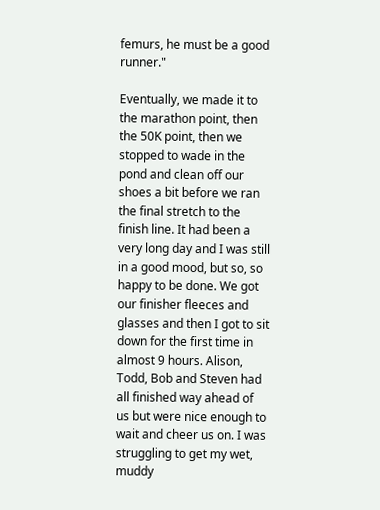femurs, he must be a good runner."

Eventually, we made it to the marathon point, then the 50K point, then we stopped to wade in the pond and clean off our shoes a bit before we ran the final stretch to the finish line. It had been a very long day and I was still in a good mood, but so, so happy to be done. We got our finisher fleeces and glasses and then I got to sit down for the first time in almost 9 hours. Alison, Todd, Bob and Steven had all finished way ahead of us but were nice enough to wait and cheer us on. I was struggling to get my wet, muddy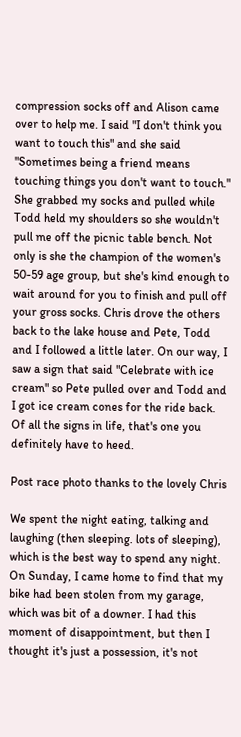compression socks off and Alison came over to help me. I said "I don't think you want to touch this" and she said "Sometimes being a friend means touching things you don't want to touch." She grabbed my socks and pulled while Todd held my shoulders so she wouldn't pull me off the picnic table bench. Not only is she the champion of the women's 50-59 age group, but she's kind enough to wait around for you to finish and pull off your gross socks. Chris drove the others back to the lake house and Pete, Todd and I followed a little later. On our way, I saw a sign that said "Celebrate with ice cream" so Pete pulled over and Todd and I got ice cream cones for the ride back. Of all the signs in life, that's one you definitely have to heed.

Post race photo thanks to the lovely Chris

We spent the night eating, talking and laughing (then sleeping. lots of sleeping), which is the best way to spend any night. On Sunday, I came home to find that my bike had been stolen from my garage, which was bit of a downer. I had this moment of disappointment, but then I thought it's just a possession, it's not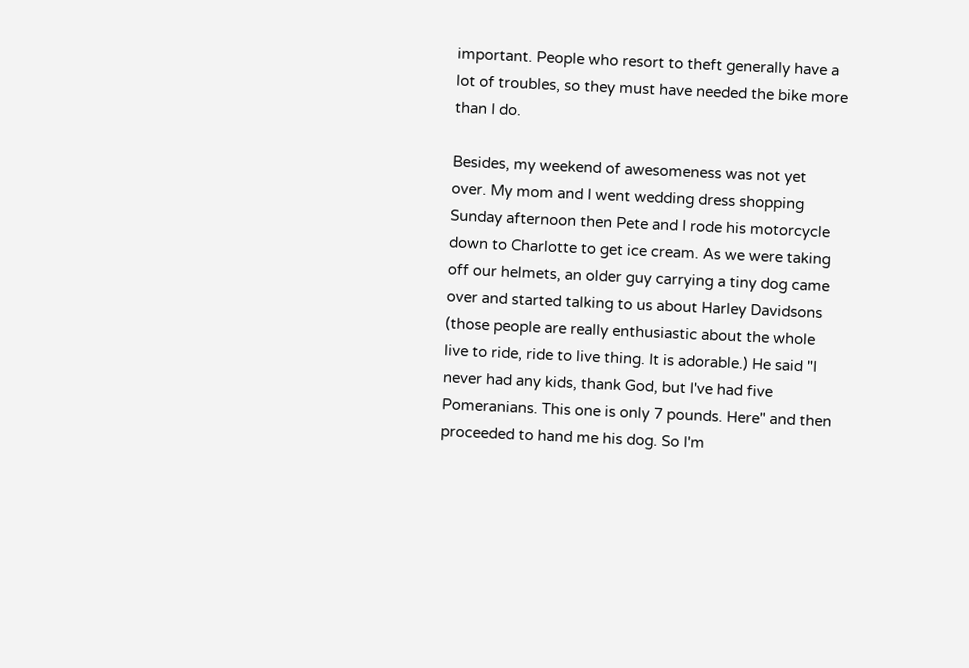important. People who resort to theft generally have a lot of troubles, so they must have needed the bike more than I do.

Besides, my weekend of awesomeness was not yet over. My mom and I went wedding dress shopping Sunday afternoon then Pete and I rode his motorcycle down to Charlotte to get ice cream. As we were taking off our helmets, an older guy carrying a tiny dog came over and started talking to us about Harley Davidsons (those people are really enthusiastic about the whole live to ride, ride to live thing. It is adorable.) He said "I never had any kids, thank God, but I've had five Pomeranians. This one is only 7 pounds. Here" and then proceeded to hand me his dog. So I'm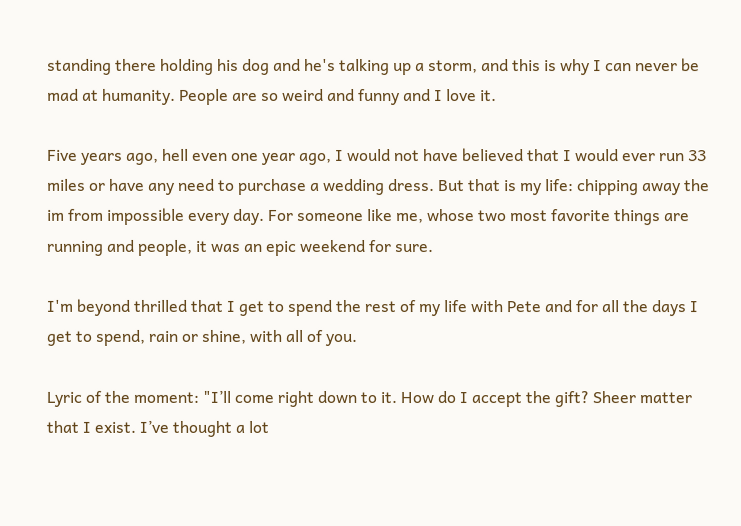standing there holding his dog and he's talking up a storm, and this is why I can never be mad at humanity. People are so weird and funny and I love it.

Five years ago, hell even one year ago, I would not have believed that I would ever run 33 miles or have any need to purchase a wedding dress. But that is my life: chipping away the im from impossible every day. For someone like me, whose two most favorite things are running and people, it was an epic weekend for sure.

I'm beyond thrilled that I get to spend the rest of my life with Pete and for all the days I get to spend, rain or shine, with all of you.

Lyric of the moment: "I’ll come right down to it. How do I accept the gift? Sheer matter that I exist. I’ve thought a lot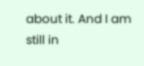about it. And I am still in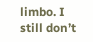limbo. I still don’t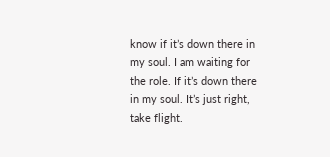know if it’s down there in my soul. I am waiting for the role. If it’s down there in my soul. It’s just right, take flight.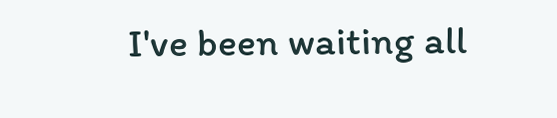I've been waiting all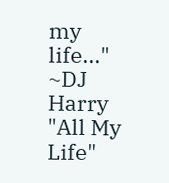my life..." ~DJ Harry "All My Life"